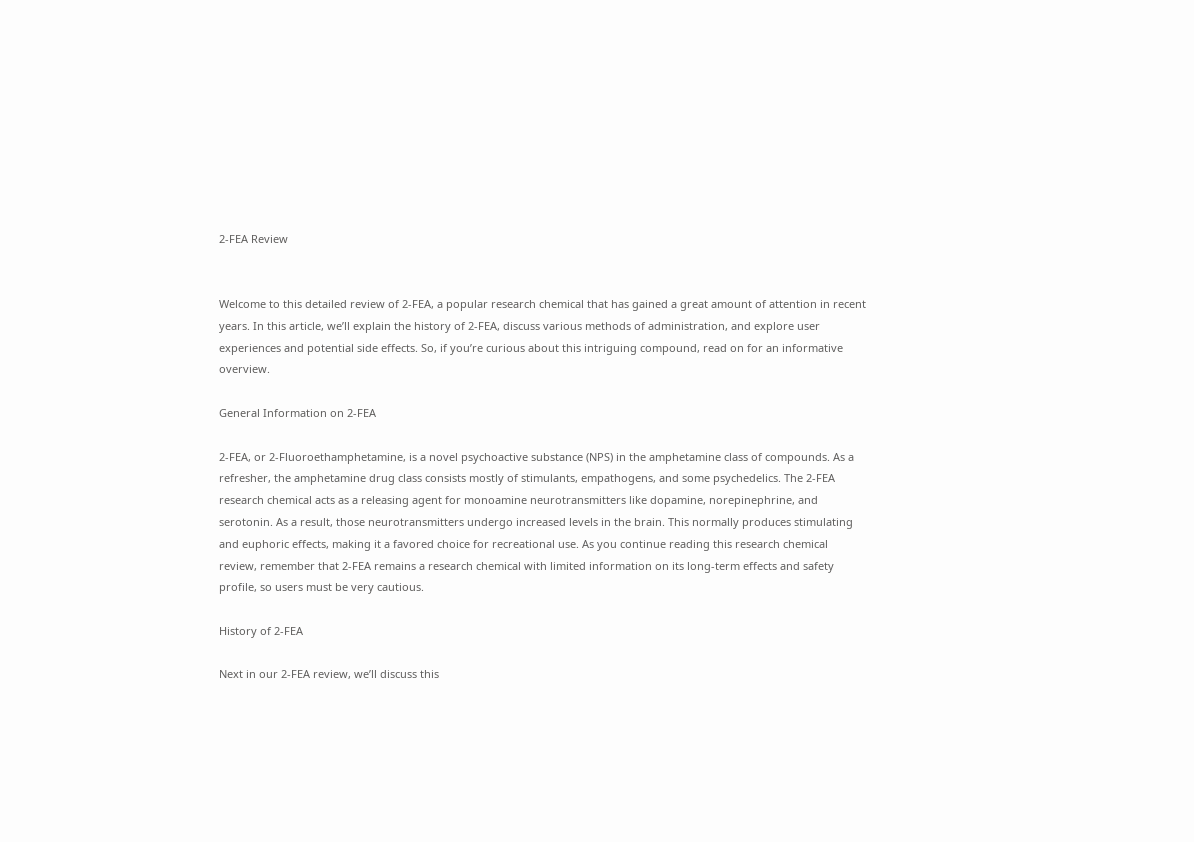2-FEA Review


Welcome to this detailed review of 2-FEA, a popular research chemical that has gained a great amount of attention in recent years. In this article, we’ll explain the history of 2-FEA, discuss various methods of administration, and explore user experiences and potential side effects. So, if you’re curious about this intriguing compound, read on for an informative overview.

General Information on 2-FEA

2-FEA, or 2-Fluoroethamphetamine, is a novel psychoactive substance (NPS) in the amphetamine class of compounds. As a refresher, the amphetamine drug class consists mostly of stimulants, empathogens, and some psychedelics. The 2-FEA research chemical acts as a releasing agent for monoamine neurotransmitters like dopamine, norepinephrine, and serotonin. As a result, those neurotransmitters undergo increased levels in the brain. This normally produces stimulating and euphoric effects, making it a favored choice for recreational use. As you continue reading this research chemical review, remember that 2-FEA remains a research chemical with limited information on its long-term effects and safety profile, so users must be very cautious.

History of 2-FEA

Next in our 2-FEA review, we’ll discuss this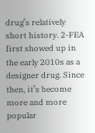drug’s relatively short history. 2-FEA first showed up in the early 2010s as a designer drug. Since then, it’s become more and more popular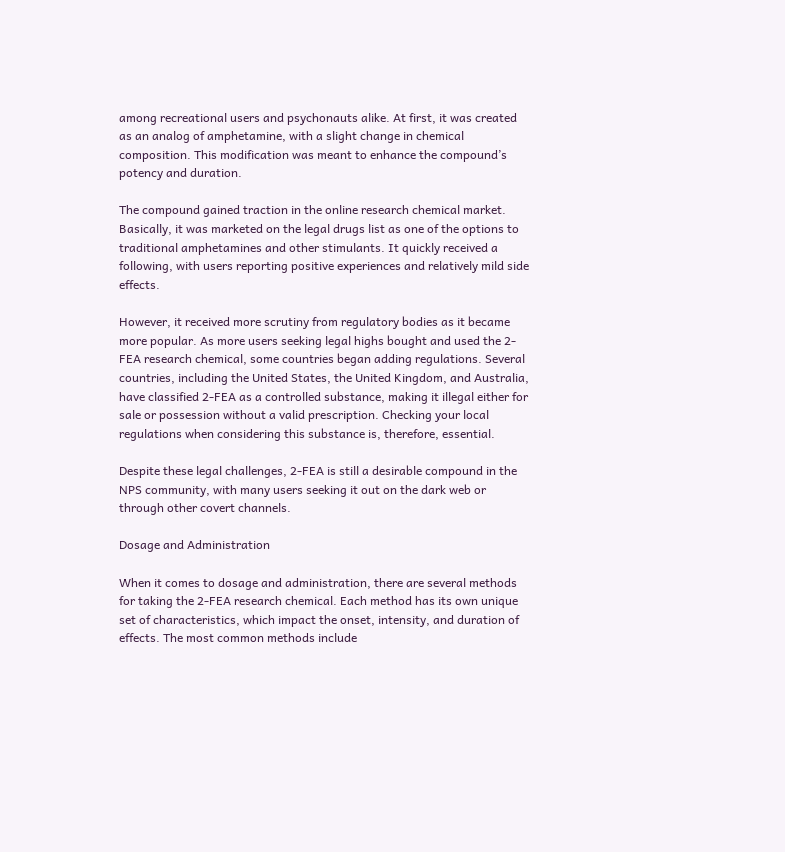among recreational users and psychonauts alike. At first, it was created as an analog of amphetamine, with a slight change in chemical composition. This modification was meant to enhance the compound’s potency and duration.

The compound gained traction in the online research chemical market. Basically, it was marketed on the legal drugs list as one of the options to traditional amphetamines and other stimulants. It quickly received a following, with users reporting positive experiences and relatively mild side effects.

However, it received more scrutiny from regulatory bodies as it became more popular. As more users seeking legal highs bought and used the 2-FEA research chemical, some countries began adding regulations. Several countries, including the United States, the United Kingdom, and Australia, have classified 2-FEA as a controlled substance, making it illegal either for sale or possession without a valid prescription. Checking your local regulations when considering this substance is, therefore, essential.

Despite these legal challenges, 2-FEA is still a desirable compound in the NPS community, with many users seeking it out on the dark web or through other covert channels.

Dosage and Administration

When it comes to dosage and administration, there are several methods for taking the 2-FEA research chemical. Each method has its own unique set of characteristics, which impact the onset, intensity, and duration of effects. The most common methods include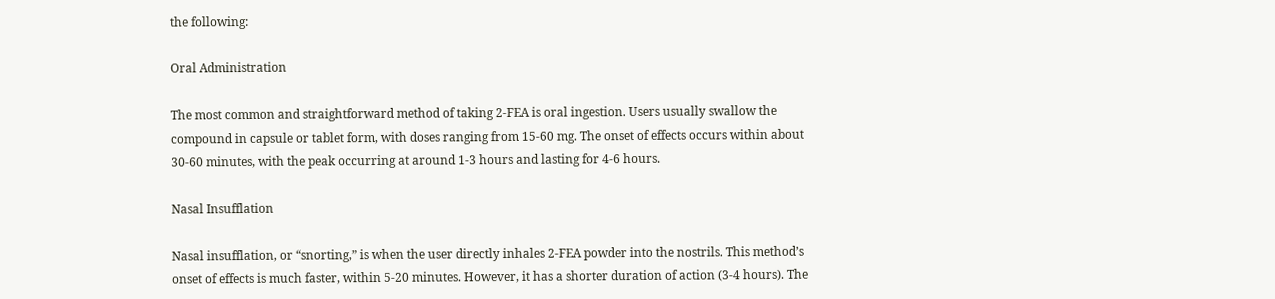the following:

Oral Administration

The most common and straightforward method of taking 2-FEA is oral ingestion. Users usually swallow the compound in capsule or tablet form, with doses ranging from 15-60 mg. The onset of effects occurs within about 30-60 minutes, with the peak occurring at around 1-3 hours and lasting for 4-6 hours.

Nasal Insufflation

Nasal insufflation, or “snorting,” is when the user directly inhales 2-FEA powder into the nostrils. This method’s onset of effects is much faster, within 5-20 minutes. However, it has a shorter duration of action (3-4 hours). The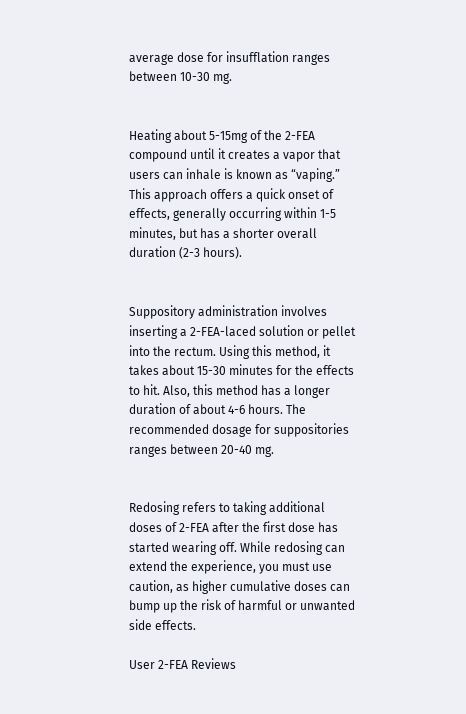average dose for insufflation ranges between 10-30 mg.


Heating about 5-15mg of the 2-FEA compound until it creates a vapor that users can inhale is known as “vaping.” This approach offers a quick onset of effects, generally occurring within 1-5 minutes, but has a shorter overall duration (2-3 hours).


Suppository administration involves inserting a 2-FEA-laced solution or pellet into the rectum. Using this method, it takes about 15-30 minutes for the effects to hit. Also, this method has a longer duration of about 4-6 hours. The recommended dosage for suppositories ranges between 20-40 mg.


Redosing refers to taking additional doses of 2-FEA after the first dose has started wearing off. While redosing can extend the experience, you must use caution, as higher cumulative doses can bump up the risk of harmful or unwanted side effects.

User 2-FEA Reviews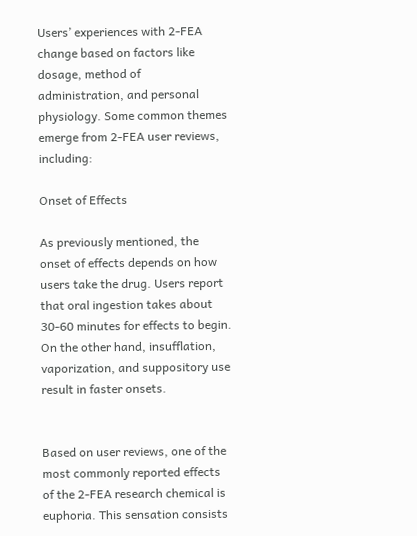Users’ experiences with 2-FEA change based on factors like dosage, method of administration, and personal physiology. Some common themes emerge from 2-FEA user reviews, including:

Onset of Effects

As previously mentioned, the onset of effects depends on how users take the drug. Users report that oral ingestion takes about 30-60 minutes for effects to begin. On the other hand, insufflation, vaporization, and suppository use result in faster onsets.


Based on user reviews, one of the most commonly reported effects of the 2-FEA research chemical is euphoria. This sensation consists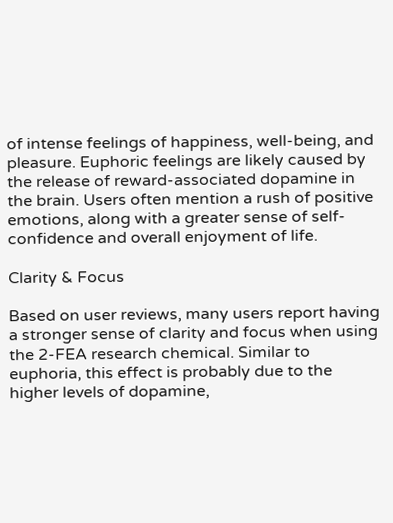of intense feelings of happiness, well-being, and pleasure. Euphoric feelings are likely caused by the release of reward-associated dopamine in the brain. Users often mention a rush of positive emotions, along with a greater sense of self-confidence and overall enjoyment of life.

Clarity & Focus

Based on user reviews, many users report having a stronger sense of clarity and focus when using the 2-FEA research chemical. Similar to euphoria, this effect is probably due to the higher levels of dopamine,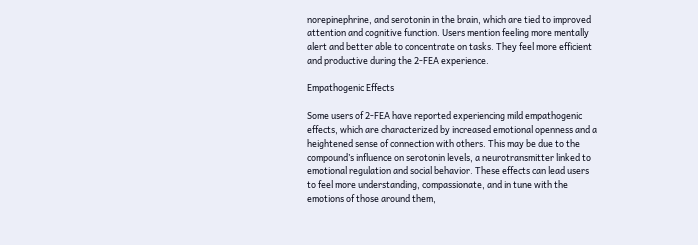norepinephrine, and serotonin in the brain, which are tied to improved attention and cognitive function. Users mention feeling more mentally alert and better able to concentrate on tasks. They feel more efficient and productive during the 2-FEA experience.

Empathogenic Effects

Some users of 2-FEA have reported experiencing mild empathogenic effects, which are characterized by increased emotional openness and a heightened sense of connection with others. This may be due to the compound’s influence on serotonin levels, a neurotransmitter linked to emotional regulation and social behavior. These effects can lead users to feel more understanding, compassionate, and in tune with the emotions of those around them,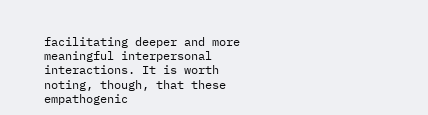facilitating deeper and more meaningful interpersonal interactions. It is worth noting, though, that these empathogenic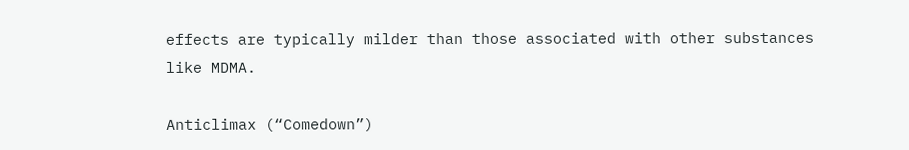effects are typically milder than those associated with other substances like MDMA.

Anticlimax (“Comedown”)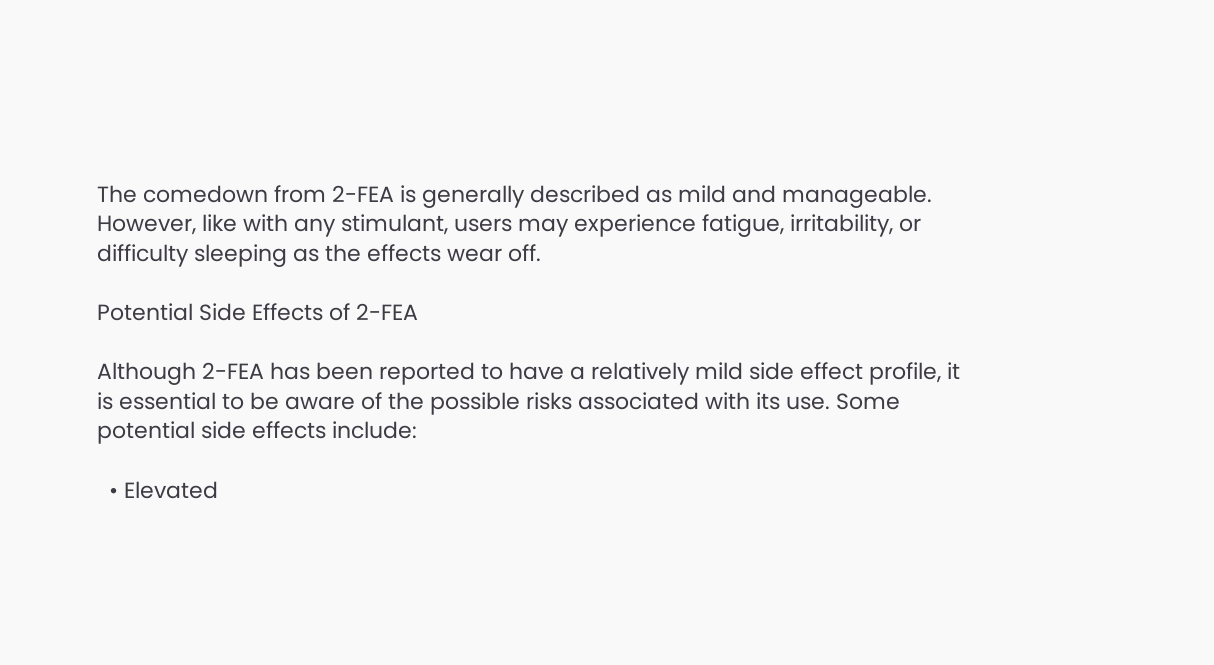The comedown from 2-FEA is generally described as mild and manageable. However, like with any stimulant, users may experience fatigue, irritability, or difficulty sleeping as the effects wear off.

Potential Side Effects of 2-FEA

Although 2-FEA has been reported to have a relatively mild side effect profile, it is essential to be aware of the possible risks associated with its use. Some potential side effects include:

  • Elevated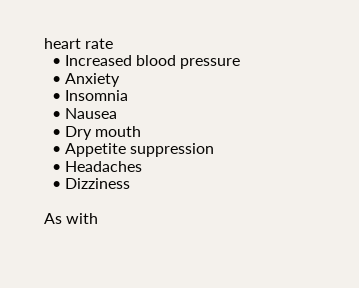heart rate
  • Increased blood pressure
  • Anxiety
  • Insomnia
  • Nausea
  • Dry mouth
  • Appetite suppression
  • Headaches
  • Dizziness

As with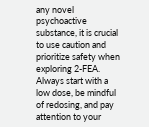any novel psychoactive substance, it is crucial to use caution and prioritize safety when exploring 2-FEA. Always start with a low dose, be mindful of redosing, and pay attention to your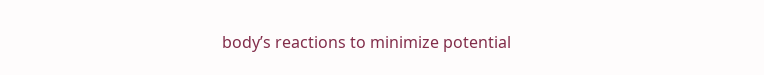body’s reactions to minimize potential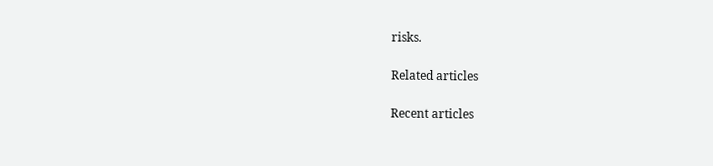risks.

Related articles

Recent articles